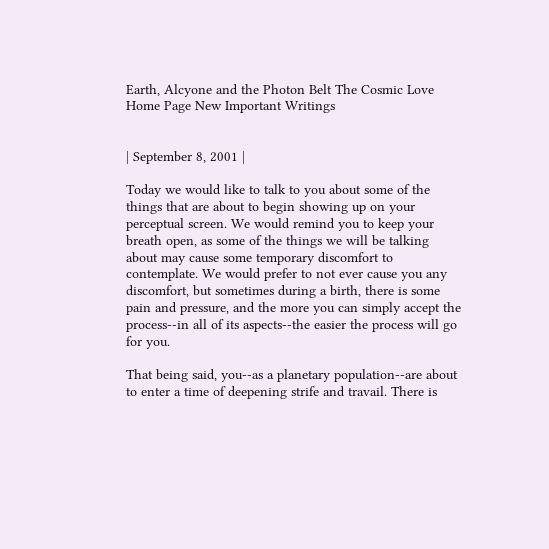Earth, Alcyone and the Photon Belt The Cosmic Love
Home Page New Important Writings


| September 8, 2001 |

Today we would like to talk to you about some of the things that are about to begin showing up on your perceptual screen. We would remind you to keep your breath open, as some of the things we will be talking about may cause some temporary discomfort to contemplate. We would prefer to not ever cause you any discomfort, but sometimes during a birth, there is some pain and pressure, and the more you can simply accept the process--in all of its aspects--the easier the process will go for you.

That being said, you--as a planetary population--are about to enter a time of deepening strife and travail. There is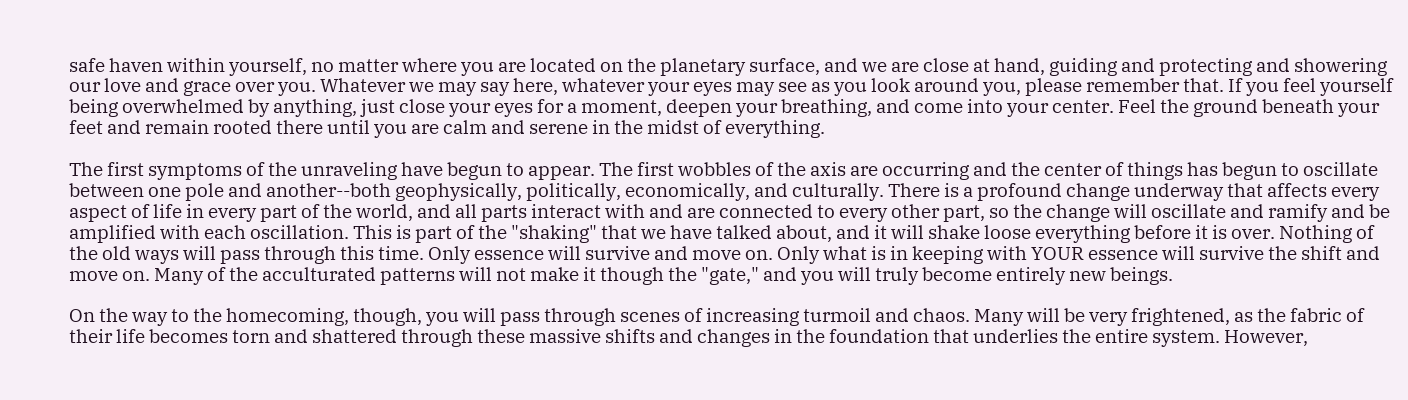safe haven within yourself, no matter where you are located on the planetary surface, and we are close at hand, guiding and protecting and showering our love and grace over you. Whatever we may say here, whatever your eyes may see as you look around you, please remember that. If you feel yourself being overwhelmed by anything, just close your eyes for a moment, deepen your breathing, and come into your center. Feel the ground beneath your feet and remain rooted there until you are calm and serene in the midst of everything.

The first symptoms of the unraveling have begun to appear. The first wobbles of the axis are occurring and the center of things has begun to oscillate between one pole and another--both geophysically, politically, economically, and culturally. There is a profound change underway that affects every aspect of life in every part of the world, and all parts interact with and are connected to every other part, so the change will oscillate and ramify and be amplified with each oscillation. This is part of the "shaking" that we have talked about, and it will shake loose everything before it is over. Nothing of the old ways will pass through this time. Only essence will survive and move on. Only what is in keeping with YOUR essence will survive the shift and move on. Many of the acculturated patterns will not make it though the "gate," and you will truly become entirely new beings.

On the way to the homecoming, though, you will pass through scenes of increasing turmoil and chaos. Many will be very frightened, as the fabric of their life becomes torn and shattered through these massive shifts and changes in the foundation that underlies the entire system. However,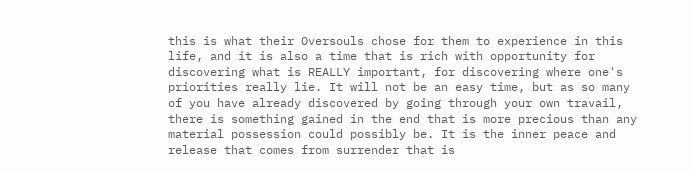this is what their Oversouls chose for them to experience in this life, and it is also a time that is rich with opportunity for discovering what is REALLY important, for discovering where one's priorities really lie. It will not be an easy time, but as so many of you have already discovered by going through your own travail, there is something gained in the end that is more precious than any material possession could possibly be. It is the inner peace and release that comes from surrender that is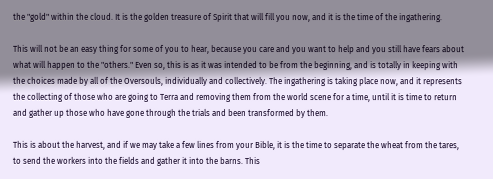the "gold" within the cloud. It is the golden treasure of Spirit that will fill you now, and it is the time of the ingathering.

This will not be an easy thing for some of you to hear, because you care and you want to help and you still have fears about what will happen to the "others." Even so, this is as it was intended to be from the beginning, and is totally in keeping with the choices made by all of the Oversouls, individually and collectively. The ingathering is taking place now, and it represents the collecting of those who are going to Terra and removing them from the world scene for a time, until it is time to return and gather up those who have gone through the trials and been transformed by them.

This is about the harvest, and if we may take a few lines from your Bible, it is the time to separate the wheat from the tares, to send the workers into the fields and gather it into the barns. This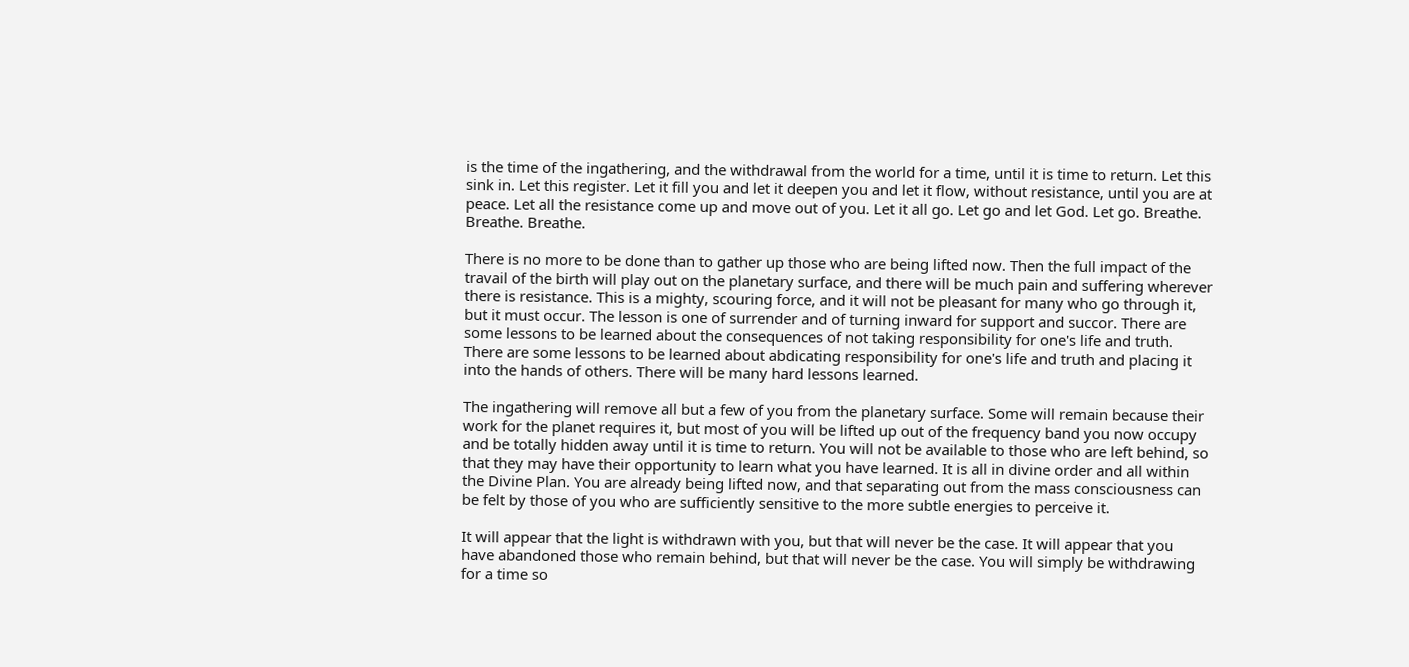is the time of the ingathering, and the withdrawal from the world for a time, until it is time to return. Let this sink in. Let this register. Let it fill you and let it deepen you and let it flow, without resistance, until you are at peace. Let all the resistance come up and move out of you. Let it all go. Let go and let God. Let go. Breathe. Breathe. Breathe.

There is no more to be done than to gather up those who are being lifted now. Then the full impact of the travail of the birth will play out on the planetary surface, and there will be much pain and suffering wherever there is resistance. This is a mighty, scouring force, and it will not be pleasant for many who go through it, but it must occur. The lesson is one of surrender and of turning inward for support and succor. There are some lessons to be learned about the consequences of not taking responsibility for one's life and truth. There are some lessons to be learned about abdicating responsibility for one's life and truth and placing it into the hands of others. There will be many hard lessons learned.

The ingathering will remove all but a few of you from the planetary surface. Some will remain because their work for the planet requires it, but most of you will be lifted up out of the frequency band you now occupy and be totally hidden away until it is time to return. You will not be available to those who are left behind, so that they may have their opportunity to learn what you have learned. It is all in divine order and all within the Divine Plan. You are already being lifted now, and that separating out from the mass consciousness can be felt by those of you who are sufficiently sensitive to the more subtle energies to perceive it.

It will appear that the light is withdrawn with you, but that will never be the case. It will appear that you have abandoned those who remain behind, but that will never be the case. You will simply be withdrawing for a time so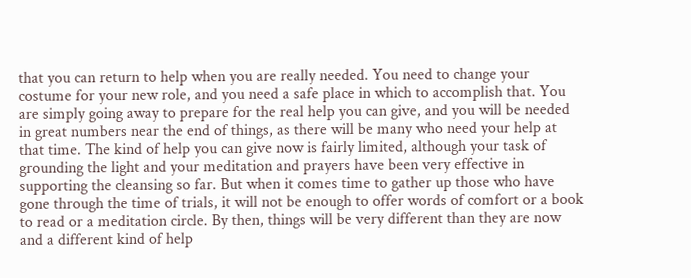that you can return to help when you are really needed. You need to change your costume for your new role, and you need a safe place in which to accomplish that. You are simply going away to prepare for the real help you can give, and you will be needed in great numbers near the end of things, as there will be many who need your help at that time. The kind of help you can give now is fairly limited, although your task of grounding the light and your meditation and prayers have been very effective in supporting the cleansing so far. But when it comes time to gather up those who have gone through the time of trials, it will not be enough to offer words of comfort or a book to read or a meditation circle. By then, things will be very different than they are now and a different kind of help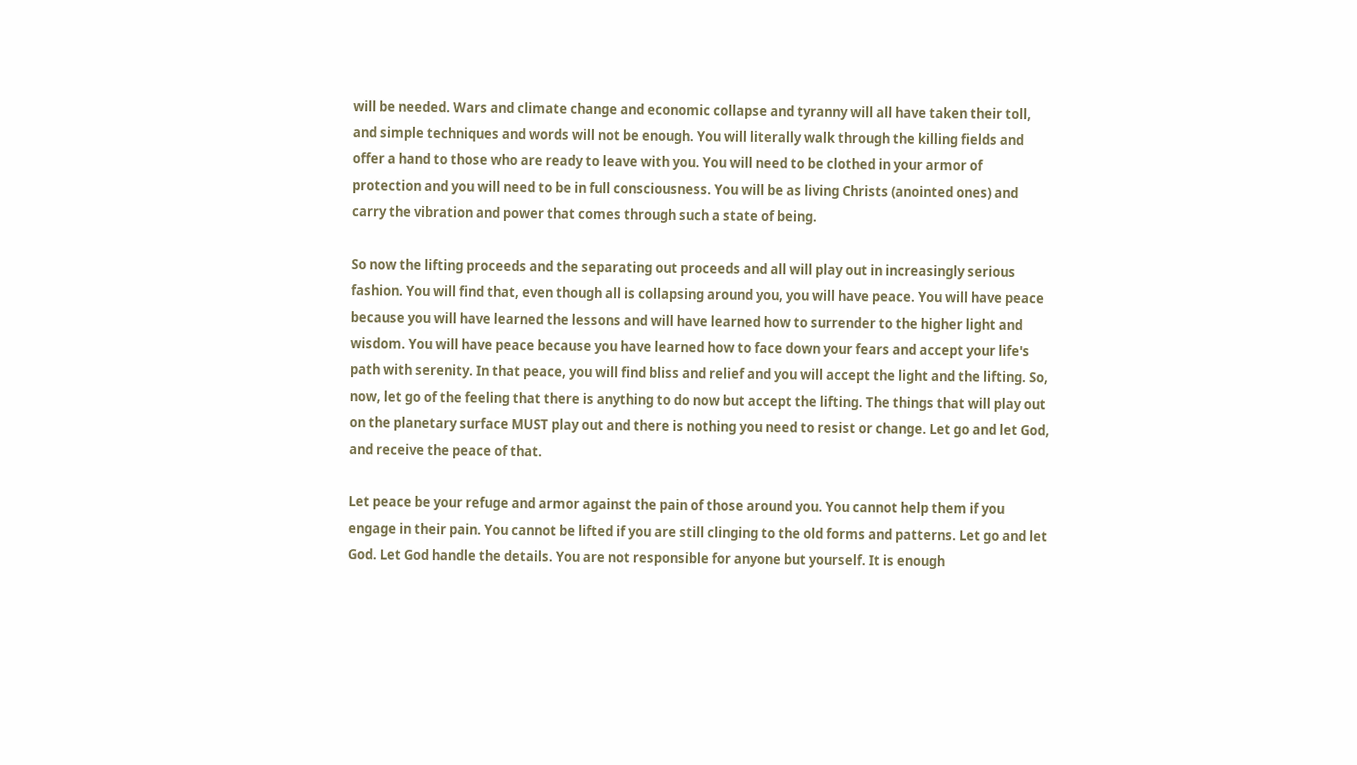will be needed. Wars and climate change and economic collapse and tyranny will all have taken their toll, and simple techniques and words will not be enough. You will literally walk through the killing fields and offer a hand to those who are ready to leave with you. You will need to be clothed in your armor of protection and you will need to be in full consciousness. You will be as living Christs (anointed ones) and carry the vibration and power that comes through such a state of being.

So now the lifting proceeds and the separating out proceeds and all will play out in increasingly serious fashion. You will find that, even though all is collapsing around you, you will have peace. You will have peace because you will have learned the lessons and will have learned how to surrender to the higher light and wisdom. You will have peace because you have learned how to face down your fears and accept your life's path with serenity. In that peace, you will find bliss and relief and you will accept the light and the lifting. So, now, let go of the feeling that there is anything to do now but accept the lifting. The things that will play out on the planetary surface MUST play out and there is nothing you need to resist or change. Let go and let God, and receive the peace of that.

Let peace be your refuge and armor against the pain of those around you. You cannot help them if you engage in their pain. You cannot be lifted if you are still clinging to the old forms and patterns. Let go and let God. Let God handle the details. You are not responsible for anyone but yourself. It is enough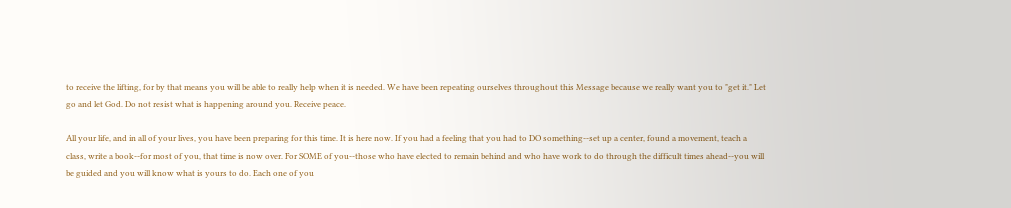to receive the lifting, for by that means you will be able to really help when it is needed. We have been repeating ourselves throughout this Message because we really want you to "get it." Let go and let God. Do not resist what is happening around you. Receive peace.

All your life, and in all of your lives, you have been preparing for this time. It is here now. If you had a feeling that you had to DO something--set up a center, found a movement, teach a class, write a book--for most of you, that time is now over. For SOME of you--those who have elected to remain behind and who have work to do through the difficult times ahead--you will be guided and you will know what is yours to do. Each one of you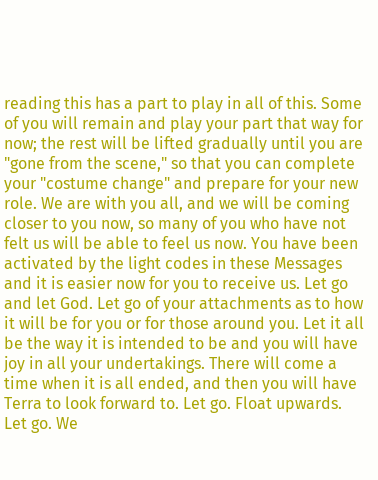reading this has a part to play in all of this. Some of you will remain and play your part that way for now; the rest will be lifted gradually until you are "gone from the scene," so that you can complete your "costume change" and prepare for your new role. We are with you all, and we will be coming closer to you now, so many of you who have not felt us will be able to feel us now. You have been activated by the light codes in these Messages and it is easier now for you to receive us. Let go and let God. Let go of your attachments as to how it will be for you or for those around you. Let it all be the way it is intended to be and you will have joy in all your undertakings. There will come a time when it is all ended, and then you will have Terra to look forward to. Let go. Float upwards. Let go. We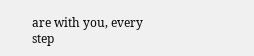are with you, every step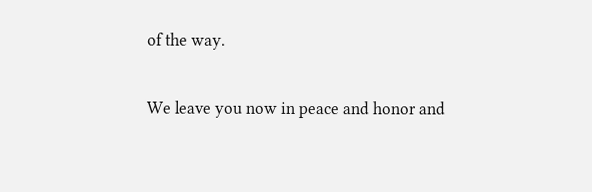of the way.

We leave you now in peace and honor and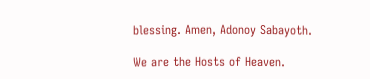blessing. Amen, Adonoy Sabayoth.

We are the Hosts of Heaven.